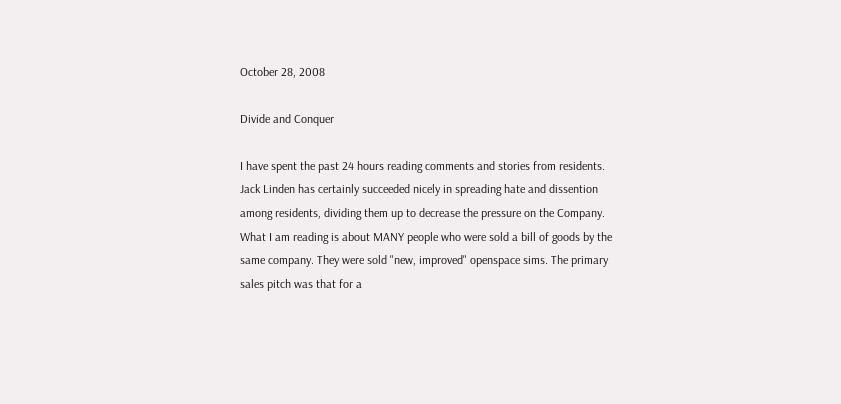October 28, 2008

Divide and Conquer

I have spent the past 24 hours reading comments and stories from residents. Jack Linden has certainly succeeded nicely in spreading hate and dissention among residents, dividing them up to decrease the pressure on the Company.
What I am reading is about MANY people who were sold a bill of goods by the same company. They were sold "new, improved" openspace sims. The primary sales pitch was that for a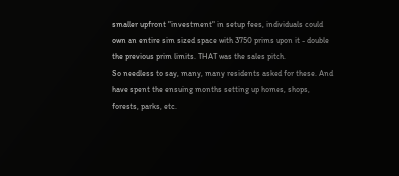smaller upfront "investment" in setup fees, individuals could own an entire sim sized space with 3750 prims upon it - double the previous prim limits. THAT was the sales pitch.
So needless to say, many, many residents asked for these. And have spent the ensuing months setting up homes, shops, forests, parks, etc.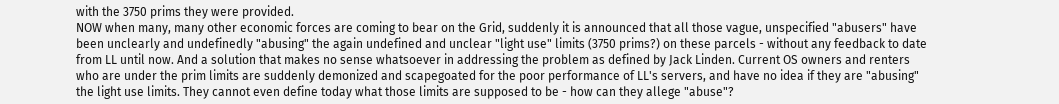with the 3750 prims they were provided.
NOW when many, many other economic forces are coming to bear on the Grid, suddenly it is announced that all those vague, unspecified "abusers" have been unclearly and undefinedly "abusing" the again undefined and unclear "light use" limits (3750 prims?) on these parcels - without any feedback to date from LL until now. And a solution that makes no sense whatsoever in addressing the problem as defined by Jack Linden. Current OS owners and renters who are under the prim limits are suddenly demonized and scapegoated for the poor performance of LL's servers, and have no idea if they are "abusing" the light use limits. They cannot even define today what those limits are supposed to be - how can they allege "abuse"?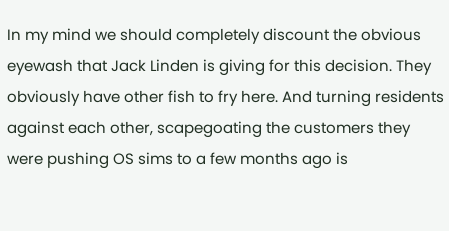In my mind we should completely discount the obvious eyewash that Jack Linden is giving for this decision. They obviously have other fish to fry here. And turning residents against each other, scapegoating the customers they were pushing OS sims to a few months ago is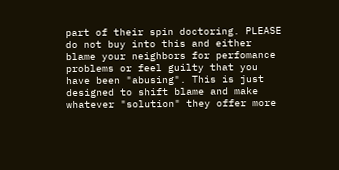part of their spin doctoring. PLEASE do not buy into this and either blame your neighbors for perfomance problems or feel guilty that you have been "abusing". This is just designed to shift blame and make whatever "solution" they offer more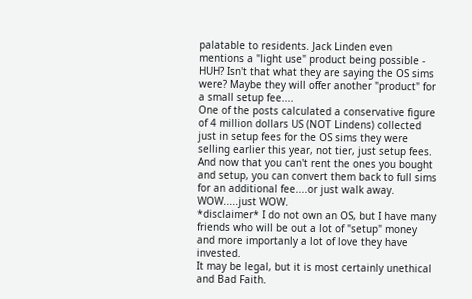palatable to residents. Jack Linden even mentions a "light use" product being possible - HUH? Isn't that what they are saying the OS sims were? Maybe they will offer another "product" for a small setup fee....
One of the posts calculated a conservative figure of 4 million dollars US (NOT Lindens) collected just in setup fees for the OS sims they were selling earlier this year, not tier, just setup fees. And now that you can't rent the ones you bought and setup, you can convert them back to full sims for an additional fee....or just walk away. WOW.....just WOW.
*disclaimer* I do not own an OS, but I have many friends who will be out a lot of "setup" money and more importanly a lot of love they have invested.
It may be legal, but it is most certainly unethical and Bad Faith.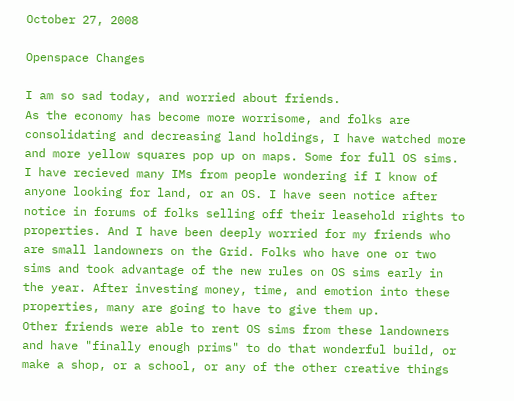October 27, 2008

Openspace Changes

I am so sad today, and worried about friends.
As the economy has become more worrisome, and folks are consolidating and decreasing land holdings, I have watched more and more yellow squares pop up on maps. Some for full OS sims. I have recieved many IMs from people wondering if I know of anyone looking for land, or an OS. I have seen notice after notice in forums of folks selling off their leasehold rights to properties. And I have been deeply worried for my friends who are small landowners on the Grid. Folks who have one or two sims and took advantage of the new rules on OS sims early in the year. After investing money, time, and emotion into these properties, many are going to have to give them up.
Other friends were able to rent OS sims from these landowners and have "finally enough prims" to do that wonderful build, or make a shop, or a school, or any of the other creative things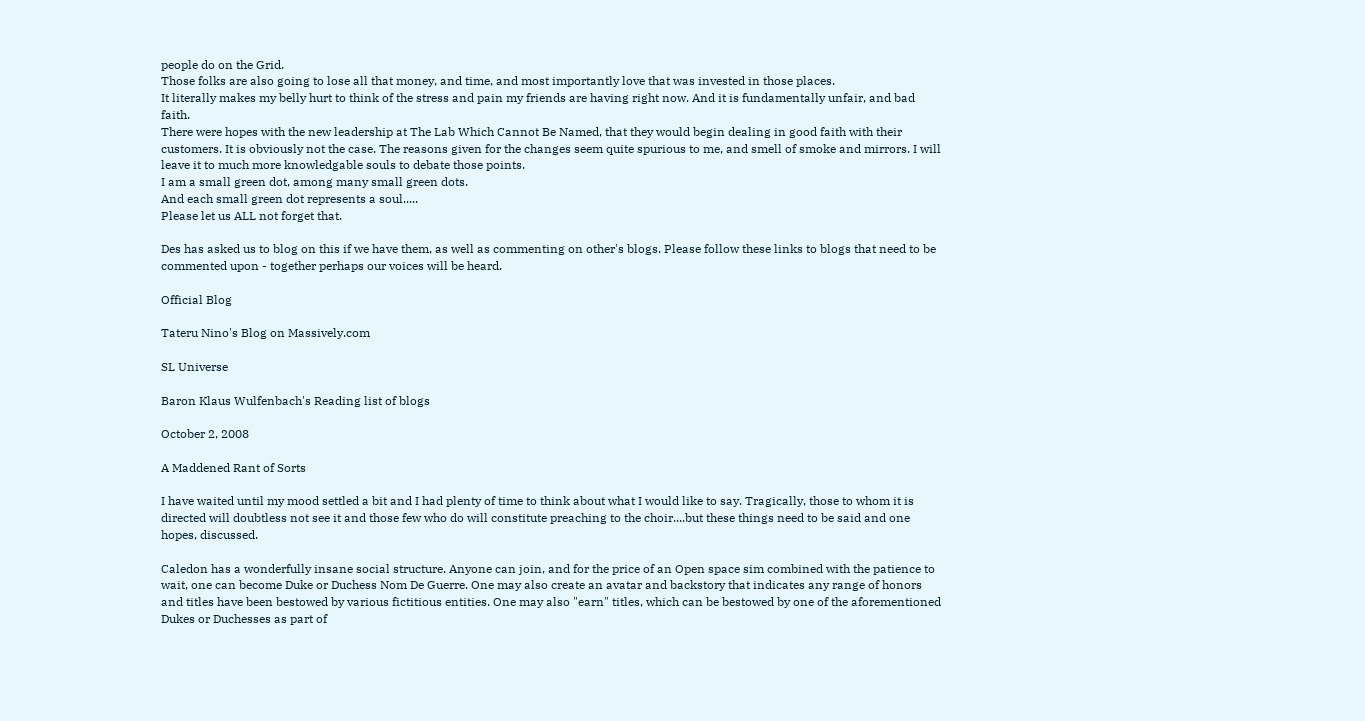people do on the Grid.
Those folks are also going to lose all that money, and time, and most importantly love that was invested in those places.
It literally makes my belly hurt to think of the stress and pain my friends are having right now. And it is fundamentally unfair, and bad faith.
There were hopes with the new leadership at The Lab Which Cannot Be Named, that they would begin dealing in good faith with their customers. It is obviously not the case. The reasons given for the changes seem quite spurious to me, and smell of smoke and mirrors. I will leave it to much more knowledgable souls to debate those points.
I am a small green dot, among many small green dots.
And each small green dot represents a soul.....
Please let us ALL not forget that.

Des has asked us to blog on this if we have them, as well as commenting on other's blogs. Please follow these links to blogs that need to be commented upon - together perhaps our voices will be heard.

Official Blog

Tateru Nino's Blog on Massively.com

SL Universe

Baron Klaus Wulfenbach's Reading list of blogs

October 2, 2008

A Maddened Rant of Sorts

I have waited until my mood settled a bit and I had plenty of time to think about what I would like to say. Tragically, those to whom it is directed will doubtless not see it and those few who do will constitute preaching to the choir....but these things need to be said and one hopes, discussed.

Caledon has a wonderfully insane social structure. Anyone can join, and for the price of an Open space sim combined with the patience to wait, one can become Duke or Duchess Nom De Guerre. One may also create an avatar and backstory that indicates any range of honors and titles have been bestowed by various fictitious entities. One may also "earn" titles, which can be bestowed by one of the aforementioned Dukes or Duchesses as part of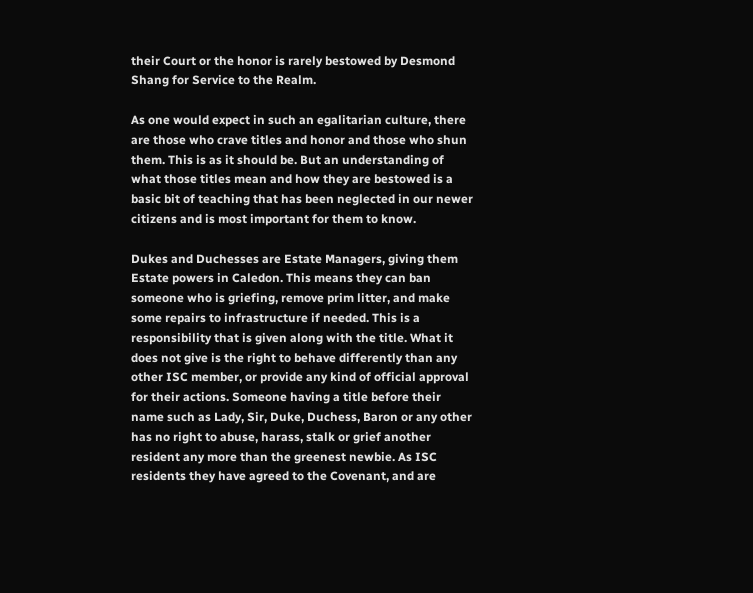their Court or the honor is rarely bestowed by Desmond Shang for Service to the Realm.

As one would expect in such an egalitarian culture, there are those who crave titles and honor and those who shun them. This is as it should be. But an understanding of what those titles mean and how they are bestowed is a basic bit of teaching that has been neglected in our newer citizens and is most important for them to know.

Dukes and Duchesses are Estate Managers, giving them Estate powers in Caledon. This means they can ban someone who is griefing, remove prim litter, and make some repairs to infrastructure if needed. This is a responsibility that is given along with the title. What it does not give is the right to behave differently than any other ISC member, or provide any kind of official approval for their actions. Someone having a title before their name such as Lady, Sir, Duke, Duchess, Baron or any other has no right to abuse, harass, stalk or grief another resident any more than the greenest newbie. As ISC residents they have agreed to the Covenant, and are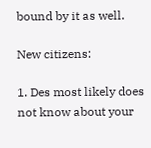bound by it as well.

New citizens:

1. Des most likely does not know about your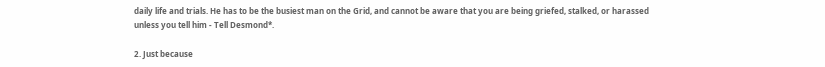daily life and trials. He has to be the busiest man on the Grid, and cannot be aware that you are being griefed, stalked, or harassed unless you tell him - Tell Desmond*.

2. Just because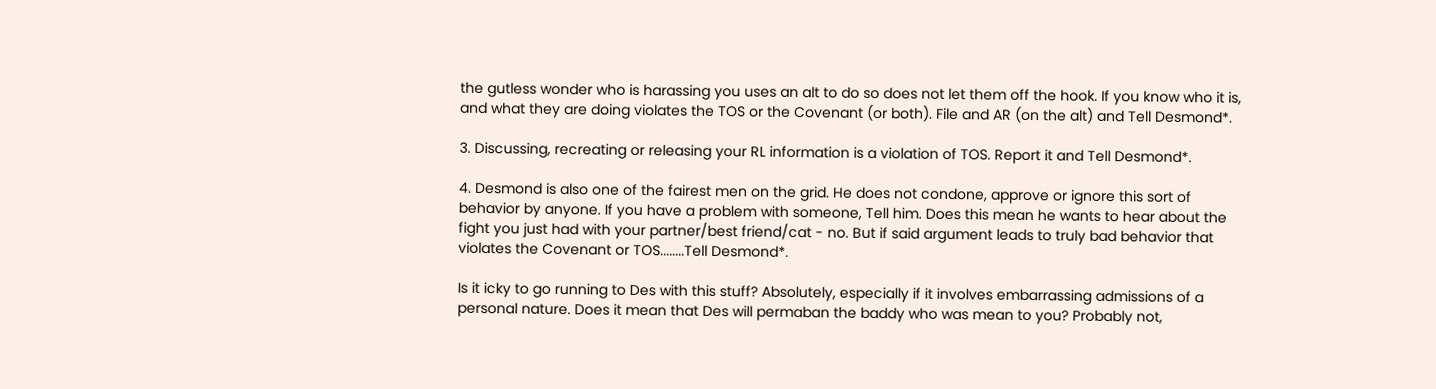the gutless wonder who is harassing you uses an alt to do so does not let them off the hook. If you know who it is, and what they are doing violates the TOS or the Covenant (or both). File and AR (on the alt) and Tell Desmond*.

3. Discussing, recreating or releasing your RL information is a violation of TOS. Report it and Tell Desmond*.

4. Desmond is also one of the fairest men on the grid. He does not condone, approve or ignore this sort of behavior by anyone. If you have a problem with someone, Tell him. Does this mean he wants to hear about the fight you just had with your partner/best friend/cat - no. But if said argument leads to truly bad behavior that violates the Covenant or TOS........Tell Desmond*.

Is it icky to go running to Des with this stuff? Absolutely, especially if it involves embarrassing admissions of a personal nature. Does it mean that Des will permaban the baddy who was mean to you? Probably not,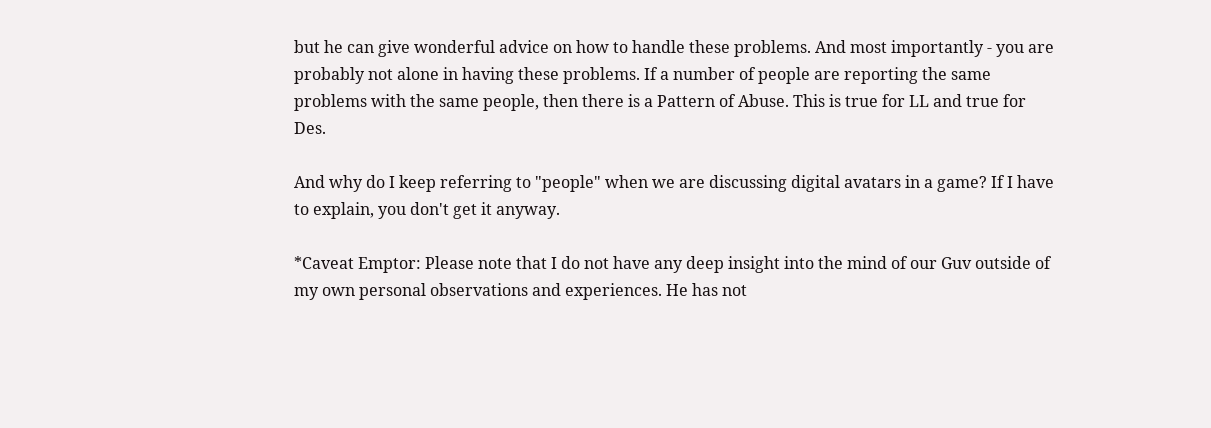but he can give wonderful advice on how to handle these problems. And most importantly - you are probably not alone in having these problems. If a number of people are reporting the same problems with the same people, then there is a Pattern of Abuse. This is true for LL and true for Des.

And why do I keep referring to "people" when we are discussing digital avatars in a game? If I have to explain, you don't get it anyway.

*Caveat Emptor: Please note that I do not have any deep insight into the mind of our Guv outside of my own personal observations and experiences. He has not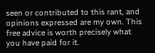seen or contributed to this rant, and opinions expressed are my own. This free advice is worth precisely what you have paid for it.